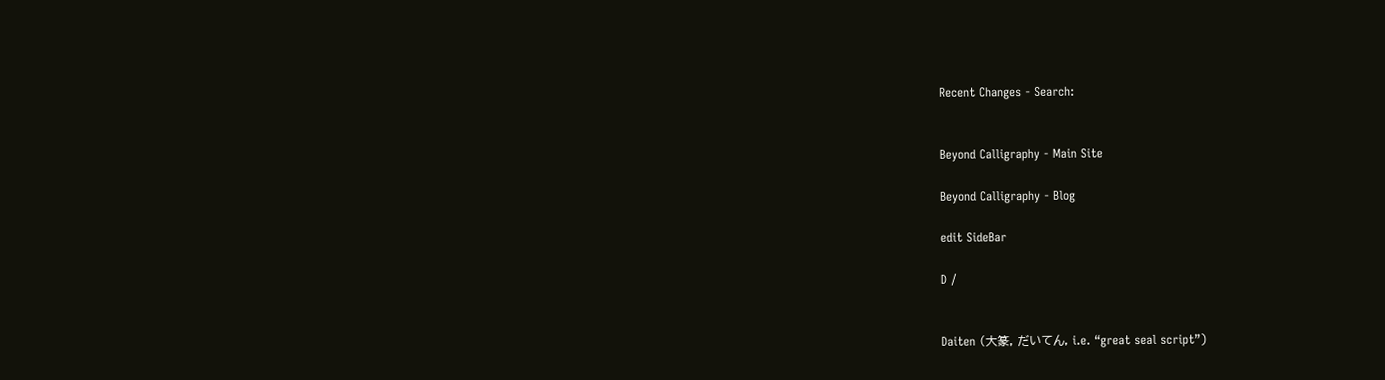Recent Changes - Search:


Beyond Calligraphy - Main Site

Beyond Calligraphy - Blog

edit SideBar

D /


Daiten (大篆, だいてん, i.e. “great seal script”)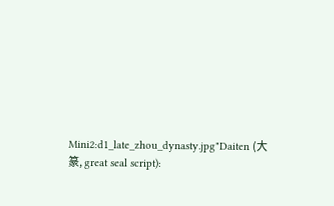Mini2:d1_late_zhou_dynasty.jpg"Daiten (大篆, great seal script):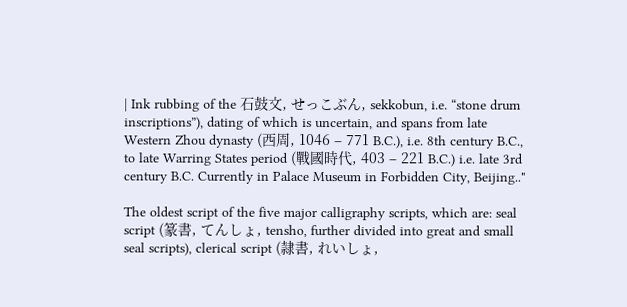| Ink rubbing of the 石鼓文, せっこぶん, sekkobun, i.e. “stone drum inscriptions”), dating of which is uncertain, and spans from late Western Zhou dynasty (西周, 1046 – 771 B.C.), i.e. 8th century B.C., to late Warring States period (戰國時代, 403 – 221 B.C.) i.e. late 3rd century B.C. Currently in Palace Museum in Forbidden City, Beijing.."

The oldest script of the five major calligraphy scripts, which are: seal script (篆書, てんしょ, tensho, further divided into great and small seal scripts), clerical script (隷書, れいしょ,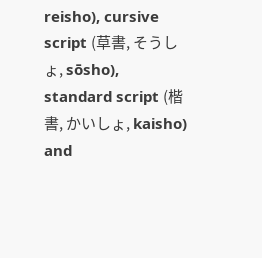reisho), cursive script (草書, そうしょ, sōsho), standard script (楷書, かいしょ, kaisho) and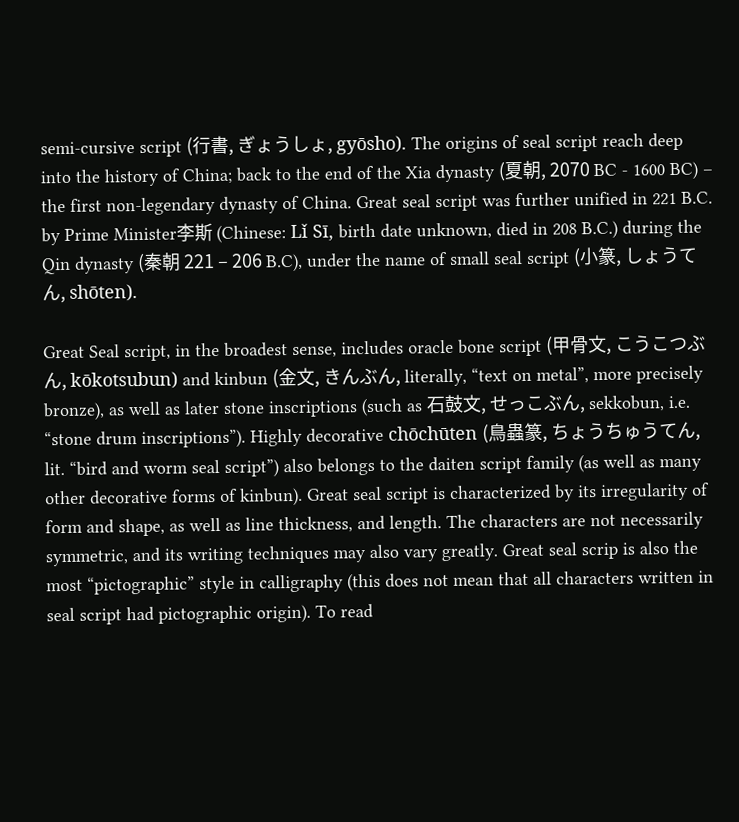semi-cursive script (行書, ぎょうしょ, gyōsho). The origins of seal script reach deep into the history of China; back to the end of the Xia dynasty (夏朝, 2070 BC - 1600 BC) – the first non-legendary dynasty of China. Great seal script was further unified in 221 B.C. by Prime Minister李斯 (Chinese: Lǐ Sī, birth date unknown, died in 208 B.C.) during the Qin dynasty (秦朝 221 – 206 B.C), under the name of small seal script (小篆, しょうてん, shōten).

Great Seal script, in the broadest sense, includes oracle bone script (甲骨文, こうこつぶん, kōkotsubun) and kinbun (金文, きんぶん, literally, “text on metal”, more precisely bronze), as well as later stone inscriptions (such as 石鼓文, せっこぶん, sekkobun, i.e. “stone drum inscriptions”). Highly decorative chōchūten (鳥蟲篆, ちょうちゅうてん, lit. “bird and worm seal script”) also belongs to the daiten script family (as well as many other decorative forms of kinbun). Great seal script is characterized by its irregularity of form and shape, as well as line thickness, and length. The characters are not necessarily symmetric, and its writing techniques may also vary greatly. Great seal scrip is also the most “pictographic” style in calligraphy (this does not mean that all characters written in seal script had pictographic origin). To read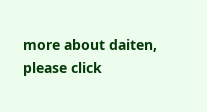more about daiten, please click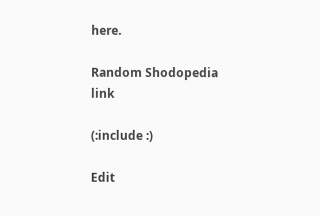here.

Random Shodopedia link

(:include :)

Edit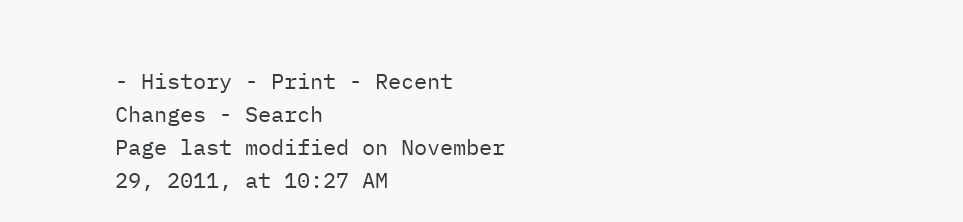- History - Print - Recent Changes - Search
Page last modified on November 29, 2011, at 10:27 AM